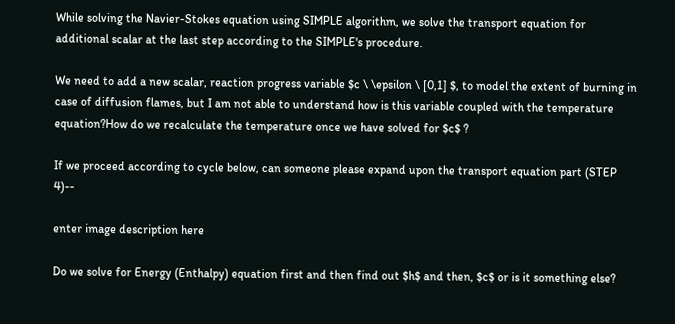While solving the Navier-Stokes equation using SIMPLE algorithm, we solve the transport equation for additional scalar at the last step according to the SIMPLE's procedure.

We need to add a new scalar, reaction progress variable $c \ \epsilon \ [0,1] $, to model the extent of burning in case of diffusion flames, but I am not able to understand how is this variable coupled with the temperature equation?How do we recalculate the temperature once we have solved for $c$ ?

If we proceed according to cycle below, can someone please expand upon the transport equation part (STEP 4)--

enter image description here

Do we solve for Energy (Enthalpy) equation first and then find out $h$ and then, $c$ or is it something else?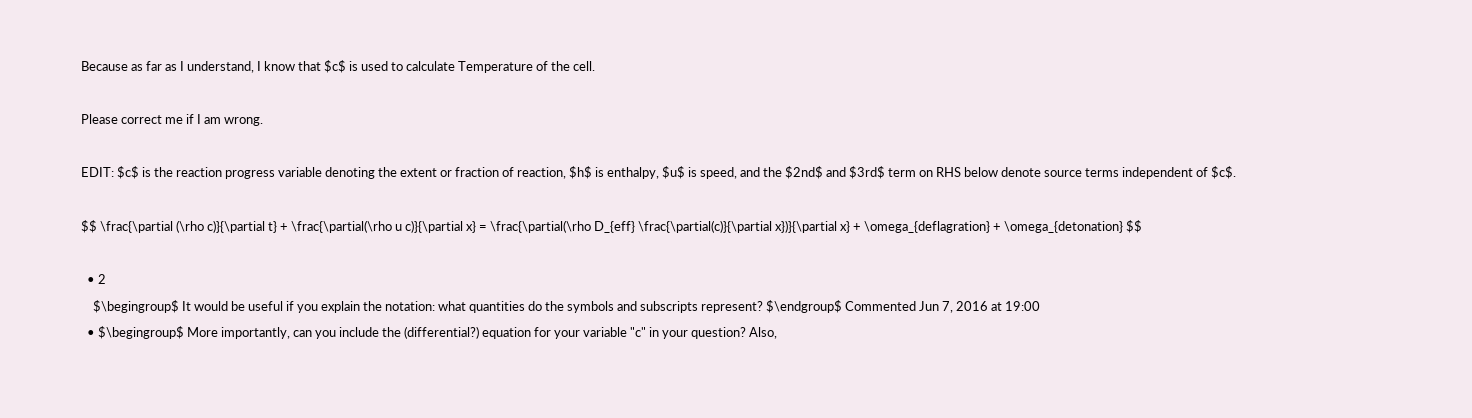Because as far as I understand, I know that $c$ is used to calculate Temperature of the cell.

Please correct me if I am wrong.

EDIT: $c$ is the reaction progress variable denoting the extent or fraction of reaction, $h$ is enthalpy, $u$ is speed, and the $2nd$ and $3rd$ term on RHS below denote source terms independent of $c$.

$$ \frac{\partial (\rho c)}{\partial t} + \frac{\partial(\rho u c)}{\partial x} = \frac{\partial(\rho D_{eff} \frac{\partial(c)}{\partial x})}{\partial x} + \omega_{deflagration} + \omega_{detonation} $$

  • 2
    $\begingroup$ It would be useful if you explain the notation: what quantities do the symbols and subscripts represent? $\endgroup$ Commented Jun 7, 2016 at 19:00
  • $\begingroup$ More importantly, can you include the (differential?) equation for your variable "c" in your question? Also,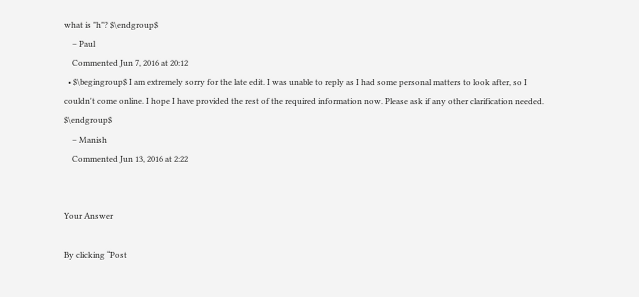what is "h"? $\endgroup$
    – Paul
    Commented Jun 7, 2016 at 20:12
  • $\begingroup$ I am extremely sorry for the late edit. I was unable to reply as I had some personal matters to look after, so I couldn't come online. I hope I have provided the rest of the required information now. Please ask if any other clarification needed. $\endgroup$
    – Manish
    Commented Jun 13, 2016 at 2:22


Your Answer

By clicking “Post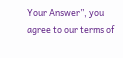Your Answer”, you agree to our terms of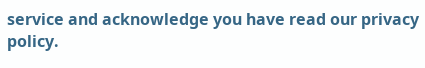service and acknowledge you have read our privacy policy.